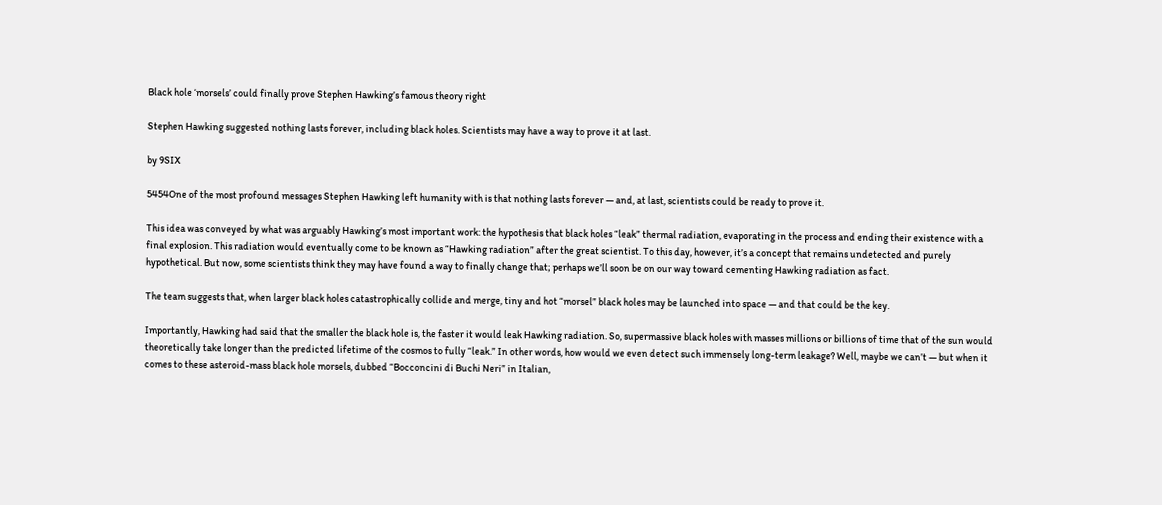Black hole ‘morsels’ could finally prove Stephen Hawking’s famous theory right

Stephen Hawking suggested nothing lasts forever, including black holes. Scientists may have a way to prove it at last.

by 9SIX

5454One of the most profound messages Stephen Hawking left humanity with is that nothing lasts forever — and, at last, scientists could be ready to prove it.

This idea was conveyed by what was arguably Hawking’s most important work: the hypothesis that black holes “leak” thermal radiation, evaporating in the process and ending their existence with a final explosion. This radiation would eventually come to be known as “Hawking radiation” after the great scientist. To this day, however, it’s a concept that remains undetected and purely hypothetical. But now, some scientists think they may have found a way to finally change that; perhaps we’ll soon be on our way toward cementing Hawking radiation as fact.

The team suggests that, when larger black holes catastrophically collide and merge, tiny and hot “morsel” black holes may be launched into space — and that could be the key.

Importantly, Hawking had said that the smaller the black hole is, the faster it would leak Hawking radiation. So, supermassive black holes with masses millions or billions of time that of the sun would theoretically take longer than the predicted lifetime of the cosmos to fully “leak.” In other words, how would we even detect such immensely long-term leakage? Well, maybe we can’t — but when it comes to these asteroid-mass black hole morsels, dubbed “Bocconcini di Buchi Neri” in Italian,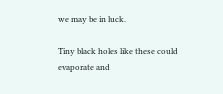we may be in luck.

Tiny black holes like these could evaporate and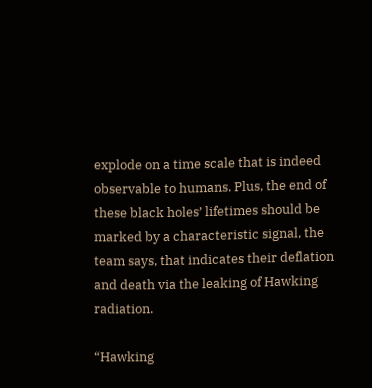explode on a time scale that is indeed observable to humans. Plus, the end of these black holes’ lifetimes should be marked by a characteristic signal, the team says, that indicates their deflation and death via the leaking of Hawking radiation.

“Hawking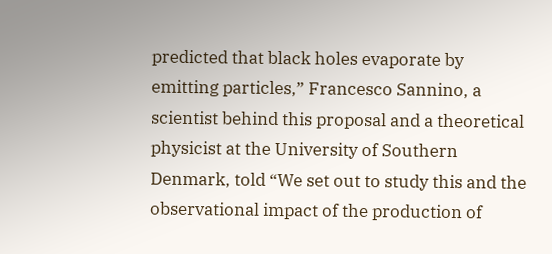predicted that black holes evaporate by emitting particles,” Francesco Sannino, a scientist behind this proposal and a theoretical physicist at the University of Southern Denmark, told “We set out to study this and the observational impact of the production of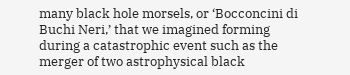many black hole morsels, or ‘Bocconcini di Buchi Neri,’ that we imagined forming during a catastrophic event such as the merger of two astrophysical black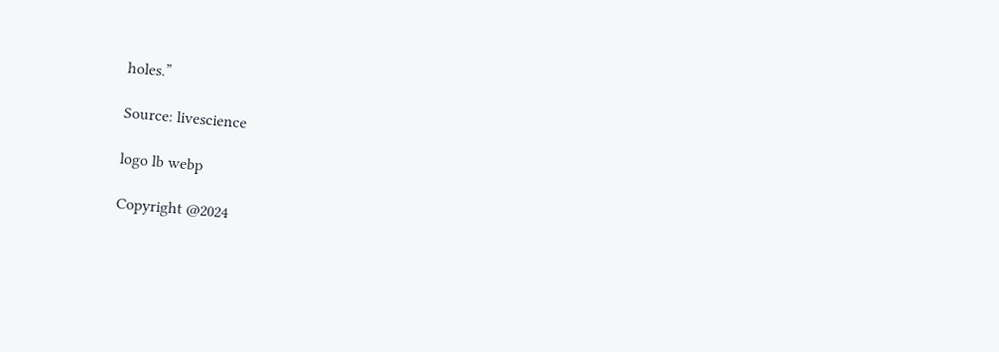holes.”

Source: livescience

logo lb webp

Copyright @2024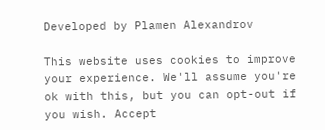Developed by Plamen Alexandrov

This website uses cookies to improve your experience. We'll assume you're ok with this, but you can opt-out if you wish. Accept